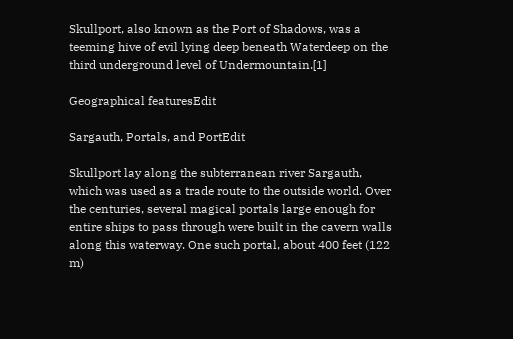Skullport, also known as the Port of Shadows, was a teeming hive of evil lying deep beneath Waterdeep on the third underground level of Undermountain.[1]

Geographical featuresEdit

Sargauth, Portals, and PortEdit

Skullport lay along the subterranean river Sargauth, which was used as a trade route to the outside world. Over the centuries, several magical portals large enough for entire ships to pass through were built in the cavern walls along this waterway. One such portal, about 400 feet (122 m)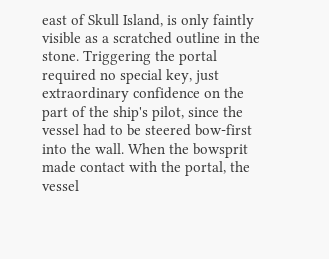east of Skull Island, is only faintly visible as a scratched outline in the stone. Triggering the portal required no special key, just extraordinary confidence on the part of the ship's pilot, since the vessel had to be steered bow-first into the wall. When the bowsprit made contact with the portal, the vessel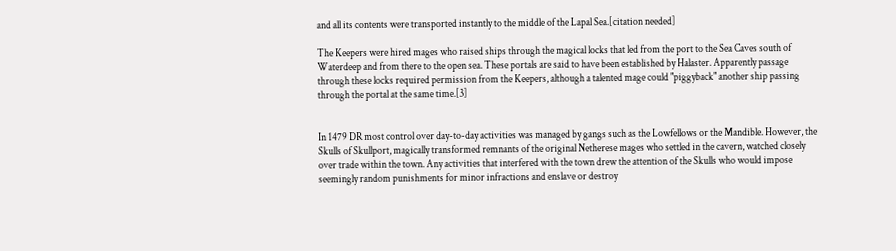and all its contents were transported instantly to the middle of the Lapal Sea.[citation needed]

The Keepers were hired mages who raised ships through the magical locks that led from the port to the Sea Caves south of Waterdeep and from there to the open sea. These portals are said to have been established by Halaster. Apparently passage through these locks required permission from the Keepers, although a talented mage could "piggyback" another ship passing through the portal at the same time.[3]


In 1479 DR most control over day-to-day activities was managed by gangs such as the Lowfellows or the Mandible. However, the Skulls of Skullport, magically transformed remnants of the original Netherese mages who settled in the cavern, watched closely over trade within the town. Any activities that interfered with the town drew the attention of the Skulls who would impose seemingly random punishments for minor infractions and enslave or destroy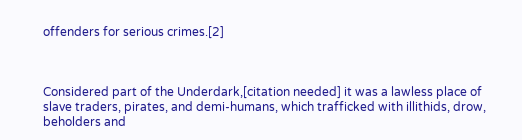offenders for serious crimes.[2]



Considered part of the Underdark,[citation needed] it was a lawless place of slave traders, pirates, and demi-humans, which trafficked with illithids, drow, beholders and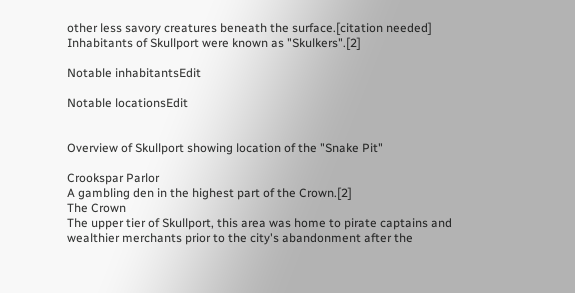other less savory creatures beneath the surface.[citation needed] Inhabitants of Skullport were known as "Skulkers".[2]

Notable inhabitantsEdit

Notable locationsEdit


Overview of Skullport showing location of the "Snake Pit"

Crookspar Parlor
A gambling den in the highest part of the Crown.[2]
The Crown
The upper tier of Skullport, this area was home to pirate captains and wealthier merchants prior to the city's abandonment after the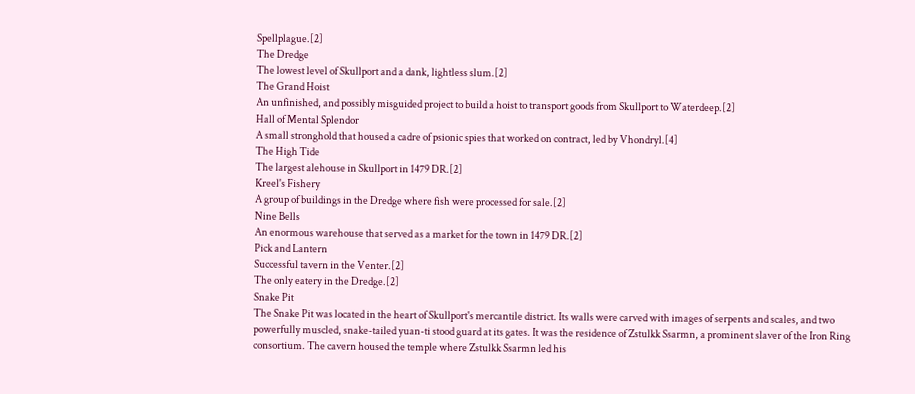Spellplague.[2]
The Dredge
The lowest level of Skullport and a dank, lightless slum.[2]
The Grand Hoist
An unfinished, and possibly misguided project to build a hoist to transport goods from Skullport to Waterdeep.[2]
Hall of Mental Splendor
A small stronghold that housed a cadre of psionic spies that worked on contract, led by Vhondryl.[4]
The High Tide
The largest alehouse in Skullport in 1479 DR.[2]
Kreel's Fishery
A group of buildings in the Dredge where fish were processed for sale.[2]
Nine Bells
An enormous warehouse that served as a market for the town in 1479 DR.[2]
Pick and Lantern
Successful tavern in the Venter.[2]
The only eatery in the Dredge.[2]
Snake Pit
The Snake Pit was located in the heart of Skullport's mercantile district. Its walls were carved with images of serpents and scales, and two powerfully muscled, snake-tailed yuan-ti stood guard at its gates. It was the residence of Zstulkk Ssarmn, a prominent slaver of the Iron Ring consortium. The cavern housed the temple where Zstulkk Ssarmn led his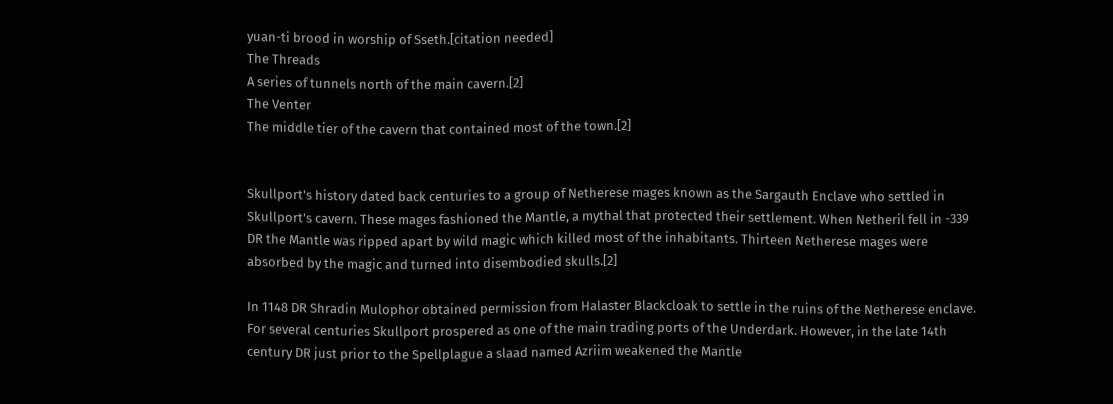yuan-ti brood in worship of Sseth.[citation needed]
The Threads
A series of tunnels north of the main cavern.[2]
The Venter
The middle tier of the cavern that contained most of the town.[2]


Skullport's history dated back centuries to a group of Netherese mages known as the Sargauth Enclave who settled in Skullport's cavern. These mages fashioned the Mantle, a mythal that protected their settlement. When Netheril fell in -339 DR the Mantle was ripped apart by wild magic which killed most of the inhabitants. Thirteen Netherese mages were absorbed by the magic and turned into disembodied skulls.[2]

In 1148 DR Shradin Mulophor obtained permission from Halaster Blackcloak to settle in the ruins of the Netherese enclave. For several centuries Skullport prospered as one of the main trading ports of the Underdark. However, in the late 14th century DR just prior to the Spellplague a slaad named Azriim weakened the Mantle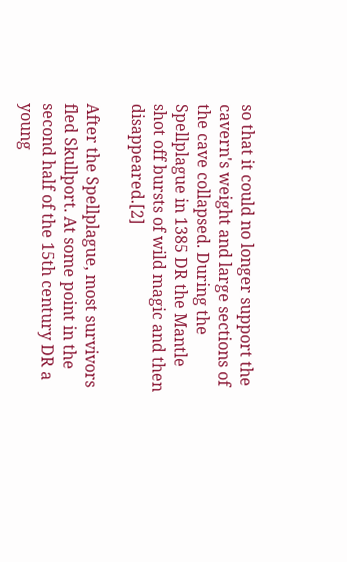so that it could no longer support the cavern's weight and large sections of the cave collapsed. During the Spellplague in 1385 DR the Mantle shot off bursts of wild magic and then disappeared.[2]

After the Spellplague, most survivors fled Skullport. At some point in the second half of the 15th century DR a young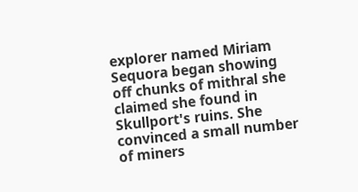explorer named Miriam Sequora began showing off chunks of mithral she claimed she found in Skullport's ruins. She convinced a small number of miners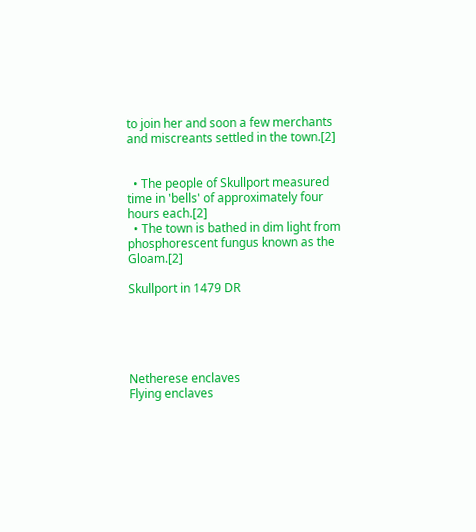to join her and soon a few merchants and miscreants settled in the town.[2]


  • The people of Skullport measured time in 'bells' of approximately four hours each.[2]
  • The town is bathed in dim light from phosphorescent fungus known as the Gloam.[2]

Skullport in 1479 DR





Netherese enclaves
Flying enclaves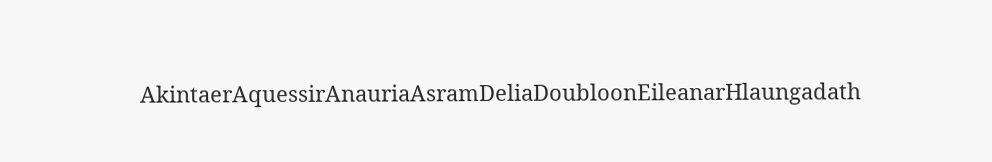AkintaerAquessirAnauriaAsramDeliaDoubloonEileanarHlaungadath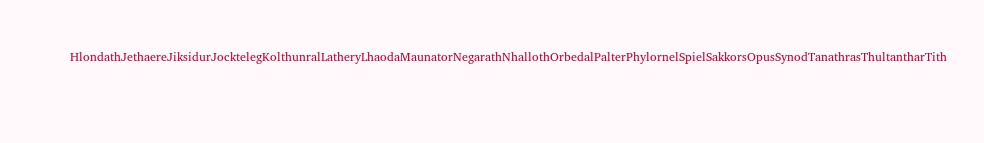HlondathJethaereJiksidurJocktelegKolthunralLatheryLhaodaMaunatorNegarathNhallothOrbedalPalterPhylornelSpielSakkorsOpusSynodTanathrasThultantharTith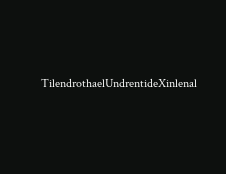TilendrothaelUndrentideXinlenal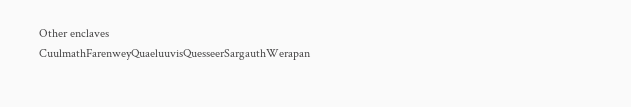Other enclaves CuulmathFarenweyQuaeluuvisQuesseerSargauthWerapan